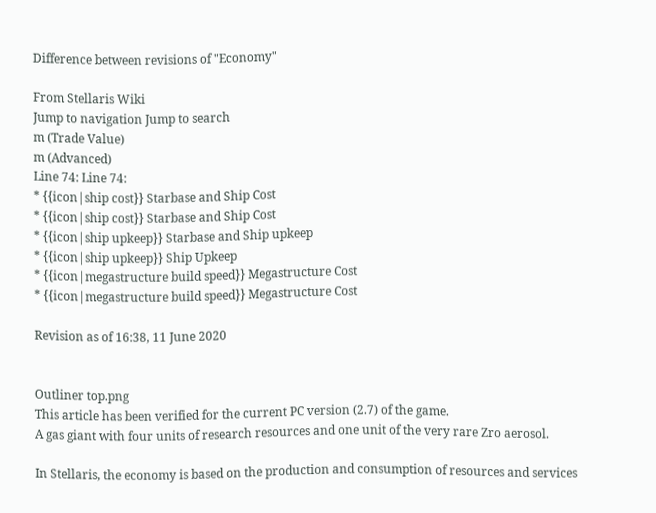Difference between revisions of "Economy"

From Stellaris Wiki
Jump to navigation Jump to search
m (Trade Value)
m (Advanced)
Line 74: Line 74:
* {{icon|ship cost}} Starbase and Ship Cost
* {{icon|ship cost}} Starbase and Ship Cost
* {{icon|ship upkeep}} Starbase and Ship upkeep
* {{icon|ship upkeep}} Ship Upkeep
* {{icon|megastructure build speed}} Megastructure Cost
* {{icon|megastructure build speed}} Megastructure Cost

Revision as of 16:38, 11 June 2020


Outliner top.png
This article has been verified for the current PC version (2.7) of the game.
A gas giant with four units of research resources and one unit of the very rare Zro aerosol.

In Stellaris, the economy is based on the production and consumption of resources and services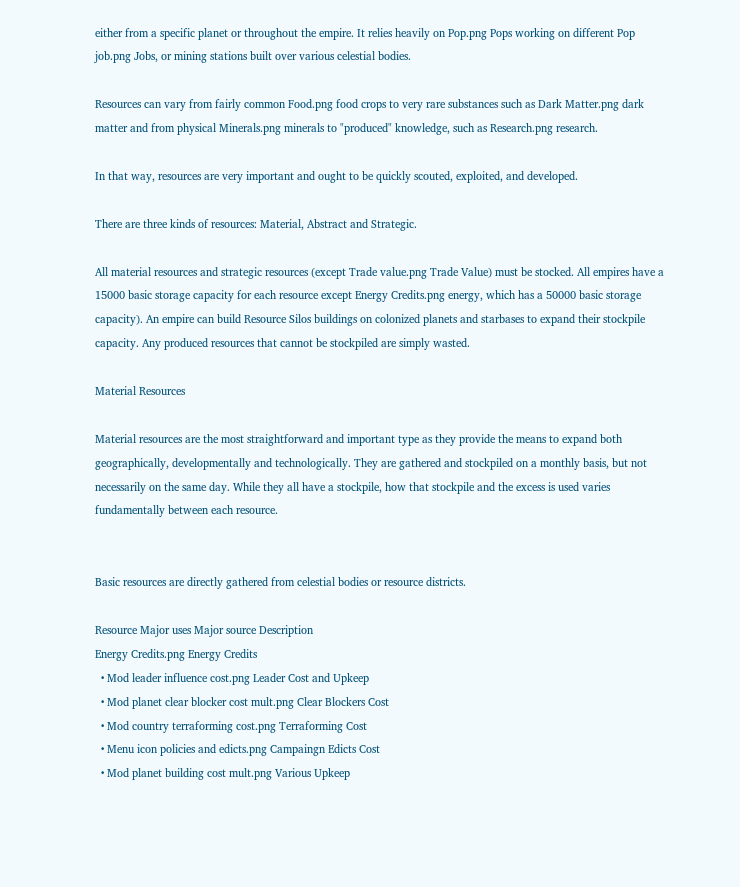either from a specific planet or throughout the empire. It relies heavily on Pop.png Pops working on different Pop job.png Jobs, or mining stations built over various celestial bodies.

Resources can vary from fairly common Food.png food crops to very rare substances such as Dark Matter.png dark matter and from physical Minerals.png minerals to "produced" knowledge, such as Research.png research.

In that way, resources are very important and ought to be quickly scouted, exploited, and developed.

There are three kinds of resources: Material, Abstract and Strategic.

All material resources and strategic resources (except Trade value.png Trade Value) must be stocked. All empires have a 15000 basic storage capacity for each resource except Energy Credits.png energy, which has a 50000 basic storage capacity). An empire can build Resource Silos buildings on colonized planets and starbases to expand their stockpile capacity. Any produced resources that cannot be stockpiled are simply wasted.

Material Resources

Material resources are the most straightforward and important type as they provide the means to expand both geographically, developmentally and technologically. They are gathered and stockpiled on a monthly basis, but not necessarily on the same day. While they all have a stockpile, how that stockpile and the excess is used varies fundamentally between each resource.


Basic resources are directly gathered from celestial bodies or resource districts.

Resource Major uses Major source Description
Energy Credits.png Energy Credits
  • Mod leader influence cost.png Leader Cost and Upkeep
  • Mod planet clear blocker cost mult.png Clear Blockers Cost
  • Mod country terraforming cost.png Terraforming Cost
  • Menu icon policies and edicts.png Campaingn Edicts Cost
  • Mod planet building cost mult.png Various Upkeep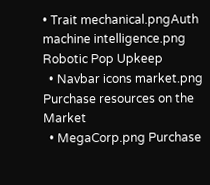• Trait mechanical.pngAuth machine intelligence.png Robotic Pop Upkeep
  • Navbar icons market.png Purchase resources on the Market
  • MegaCorp.png Purchase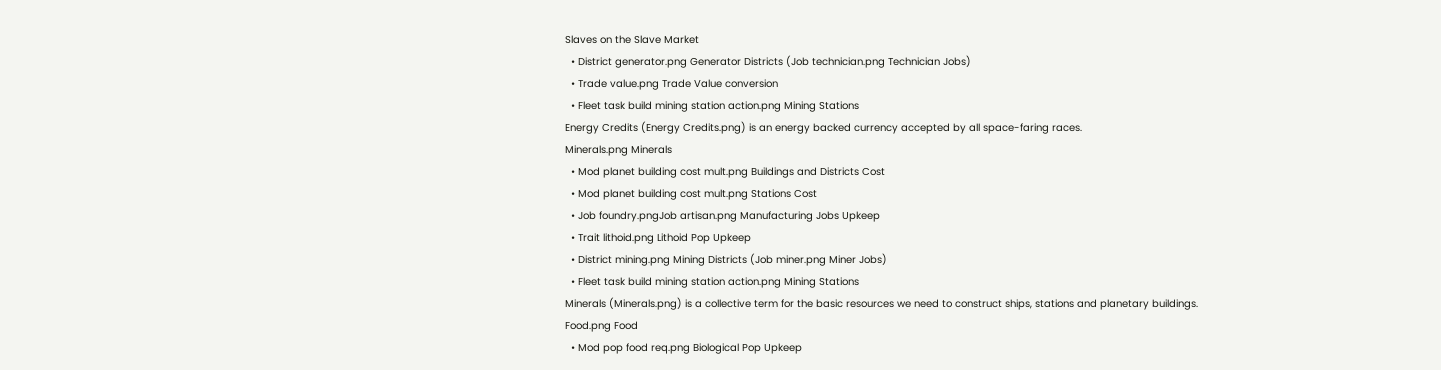Slaves on the Slave Market
  • District generator.png Generator Districts (Job technician.png Technician Jobs)
  • Trade value.png Trade Value conversion
  • Fleet task build mining station action.png Mining Stations
Energy Credits (Energy Credits.png) is an energy backed currency accepted by all space-faring races.
Minerals.png Minerals
  • Mod planet building cost mult.png Buildings and Districts Cost
  • Mod planet building cost mult.png Stations Cost
  • Job foundry.pngJob artisan.png Manufacturing Jobs Upkeep
  • Trait lithoid.png Lithoid Pop Upkeep
  • District mining.png Mining Districts (Job miner.png Miner Jobs)
  • Fleet task build mining station action.png Mining Stations
Minerals (Minerals.png) is a collective term for the basic resources we need to construct ships, stations and planetary buildings.
Food.png Food
  • Mod pop food req.png Biological Pop Upkeep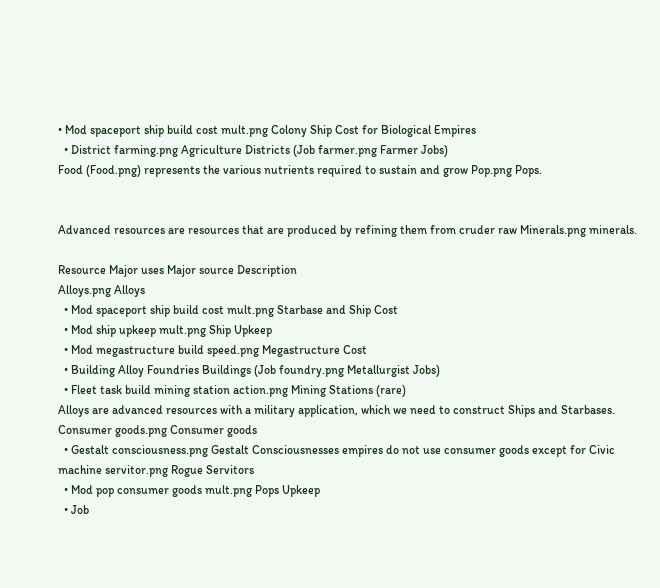• Mod spaceport ship build cost mult.png Colony Ship Cost for Biological Empires
  • District farming.png Agriculture Districts (Job farmer.png Farmer Jobs)
Food (Food.png) represents the various nutrients required to sustain and grow Pop.png Pops.


Advanced resources are resources that are produced by refining them from cruder raw Minerals.png minerals.

Resource Major uses Major source Description
Alloys.png Alloys
  • Mod spaceport ship build cost mult.png Starbase and Ship Cost
  • Mod ship upkeep mult.png Ship Upkeep
  • Mod megastructure build speed.png Megastructure Cost
  • Building Alloy Foundries Buildings (Job foundry.png Metallurgist Jobs)
  • Fleet task build mining station action.png Mining Stations (rare)
Alloys are advanced resources with a military application, which we need to construct Ships and Starbases.
Consumer goods.png Consumer goods
  • Gestalt consciousness.png Gestalt Consciousnesses empires do not use consumer goods except for Civic machine servitor.png Rogue Servitors
  • Mod pop consumer goods mult.png Pops Upkeep
  • Job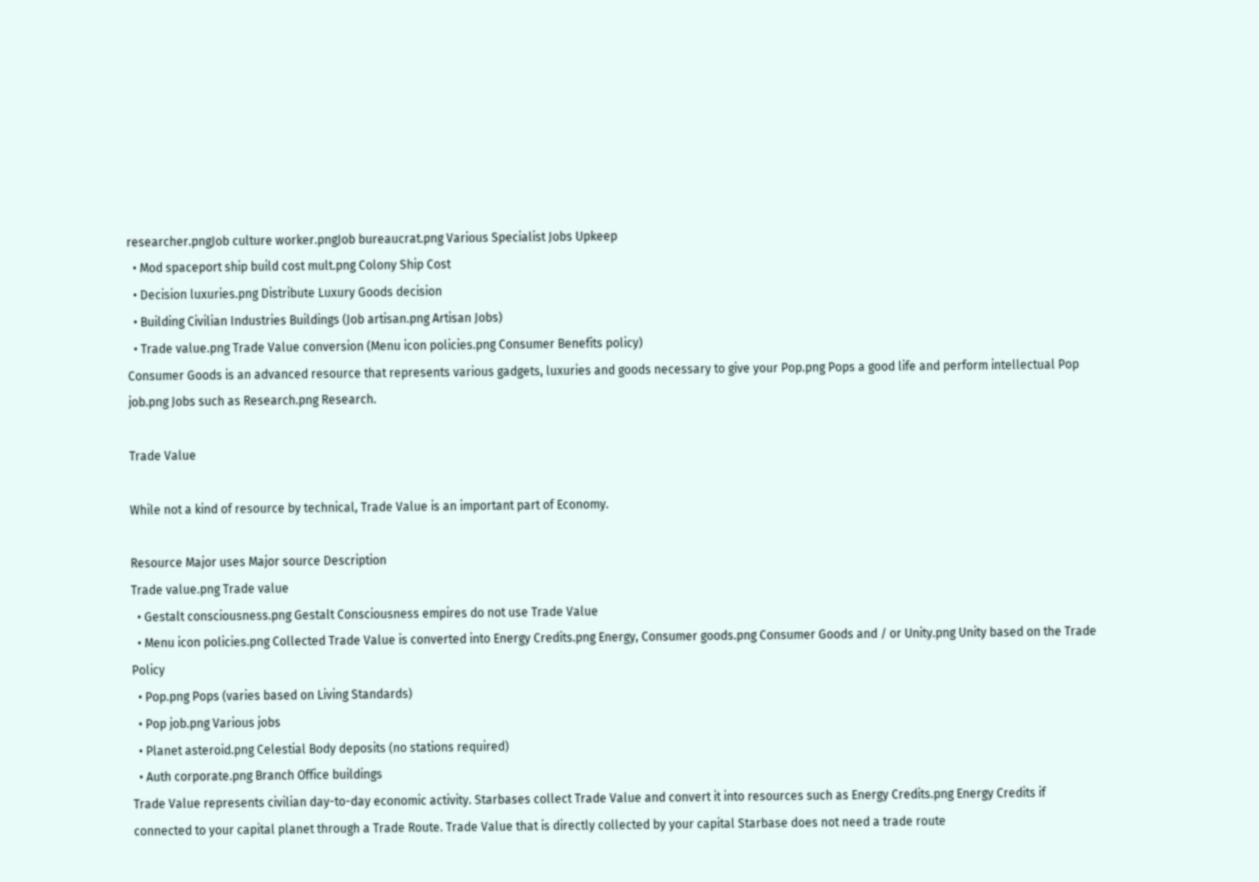researcher.pngJob culture worker.pngJob bureaucrat.png Various Specialist Jobs Upkeep
  • Mod spaceport ship build cost mult.png Colony Ship Cost
  • Decision luxuries.png Distribute Luxury Goods decision
  • Building Civilian Industries Buildings (Job artisan.png Artisan Jobs)
  • Trade value.png Trade Value conversion (Menu icon policies.png Consumer Benefits policy)
Consumer Goods is an advanced resource that represents various gadgets, luxuries and goods necessary to give your Pop.png Pops a good life and perform intellectual Pop job.png Jobs such as Research.png Research.

Trade Value

While not a kind of resource by technical, Trade Value is an important part of Economy.

Resource Major uses Major source Description
Trade value.png Trade value
  • Gestalt consciousness.png Gestalt Consciousness empires do not use Trade Value
  • Menu icon policies.png Collected Trade Value is converted into Energy Credits.png Energy, Consumer goods.png Consumer Goods and / or Unity.png Unity based on the Trade Policy
  • Pop.png Pops (varies based on Living Standards)
  • Pop job.png Various jobs
  • Planet asteroid.png Celestial Body deposits (no stations required)
  • Auth corporate.png Branch Office buildings
Trade Value represents civilian day-to-day economic activity. Starbases collect Trade Value and convert it into resources such as Energy Credits.png Energy Credits if connected to your capital planet through a Trade Route. Trade Value that is directly collected by your capital Starbase does not need a trade route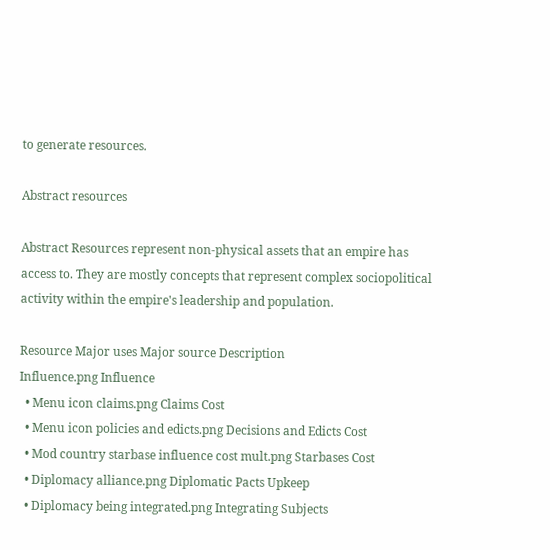to generate resources.

Abstract resources

Abstract Resources represent non-physical assets that an empire has access to. They are mostly concepts that represent complex sociopolitical activity within the empire's leadership and population.

Resource Major uses Major source Description
Influence.png Influence
  • Menu icon claims.png Claims Cost
  • Menu icon policies and edicts.png Decisions and Edicts Cost
  • Mod country starbase influence cost mult.png Starbases Cost
  • Diplomacy alliance.png Diplomatic Pacts Upkeep
  • Diplomacy being integrated.png Integrating Subjects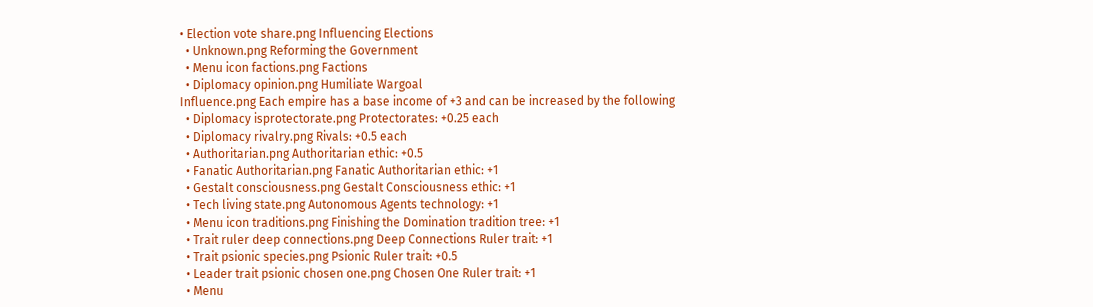• Election vote share.png Influencing Elections
  • Unknown.png Reforming the Government
  • Menu icon factions.png Factions
  • Diplomacy opinion.png Humiliate Wargoal
Influence.png Each empire has a base income of +3 and can be increased by the following
  • Diplomacy isprotectorate.png Protectorates: +0.25 each
  • Diplomacy rivalry.png Rivals: +0.5 each
  • Authoritarian.png Authoritarian ethic: +0.5
  • Fanatic Authoritarian.png Fanatic Authoritarian ethic: +1
  • Gestalt consciousness.png Gestalt Consciousness ethic: +1
  • Tech living state.png Autonomous Agents technology: +1
  • Menu icon traditions.png Finishing the Domination tradition tree: +1
  • Trait ruler deep connections.png Deep Connections Ruler trait: +1
  • Trait psionic species.png Psionic Ruler trait: +0.5
  • Leader trait psionic chosen one.png Chosen One Ruler trait: +1
  • Menu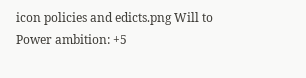icon policies and edicts.png Will to Power ambition: +5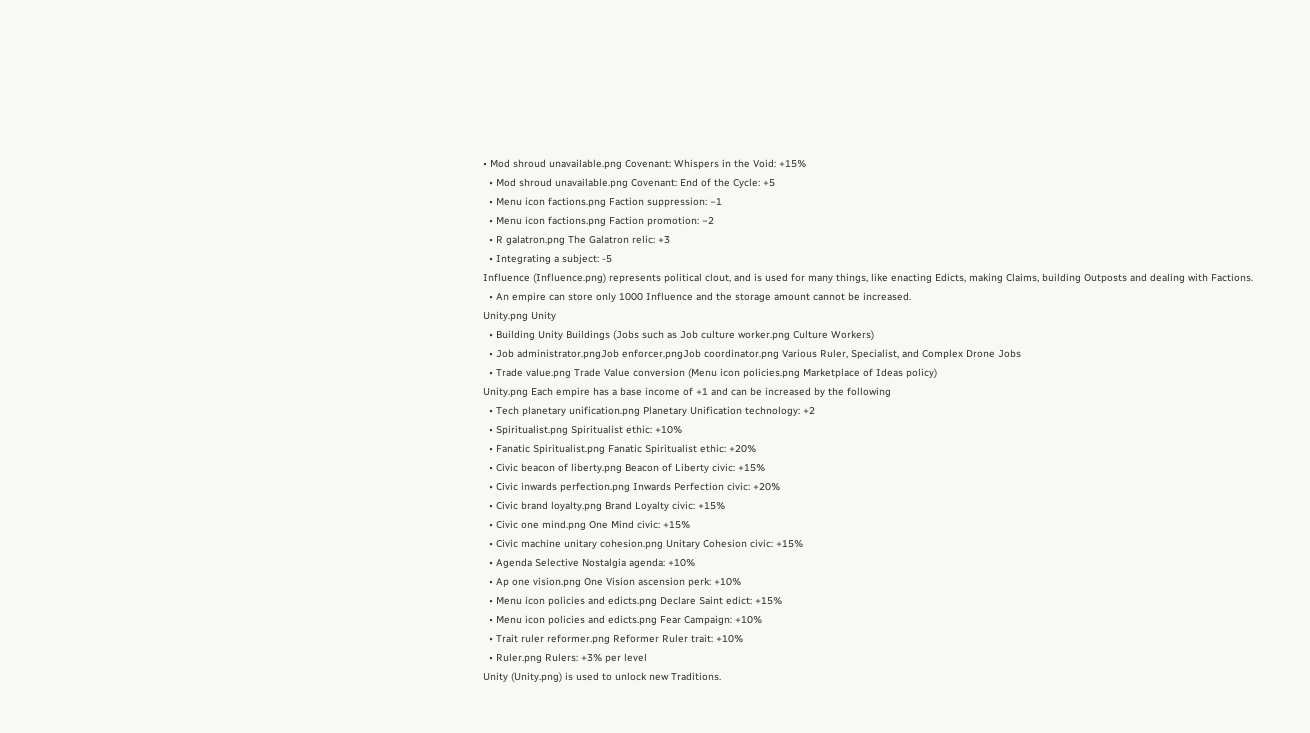• Mod shroud unavailable.png Covenant: Whispers in the Void: +15%
  • Mod shroud unavailable.png Covenant: End of the Cycle: +5
  • Menu icon factions.png Faction suppression: −1
  • Menu icon factions.png Faction promotion: −2
  • R galatron.png The Galatron relic: +3
  • Integrating a subject: -5
Influence (Influence.png) represents political clout, and is used for many things, like enacting Edicts, making Claims, building Outposts and dealing with Factions.
  • An empire can store only 1000 Influence and the storage amount cannot be increased.
Unity.png Unity
  • Building Unity Buildings (Jobs such as Job culture worker.png Culture Workers)
  • Job administrator.pngJob enforcer.pngJob coordinator.png Various Ruler, Specialist, and Complex Drone Jobs
  • Trade value.png Trade Value conversion (Menu icon policies.png Marketplace of Ideas policy)
Unity.png Each empire has a base income of +1 and can be increased by the following
  • Tech planetary unification.png Planetary Unification technology: +2
  • Spiritualist.png Spiritualist ethic: +10%
  • Fanatic Spiritualist.png Fanatic Spiritualist ethic: +20%
  • Civic beacon of liberty.png Beacon of Liberty civic: +15%
  • Civic inwards perfection.png Inwards Perfection civic: +20%
  • Civic brand loyalty.png Brand Loyalty civic: +15%
  • Civic one mind.png One Mind civic: +15%
  • Civic machine unitary cohesion.png Unitary Cohesion civic: +15%
  • Agenda Selective Nostalgia agenda: +10%
  • Ap one vision.png One Vision ascension perk: +10%
  • Menu icon policies and edicts.png Declare Saint edict: +15%
  • Menu icon policies and edicts.png Fear Campaign: +10%
  • Trait ruler reformer.png Reformer Ruler trait: +10%
  • Ruler.png Rulers: +3% per level
Unity (Unity.png) is used to unlock new Traditions.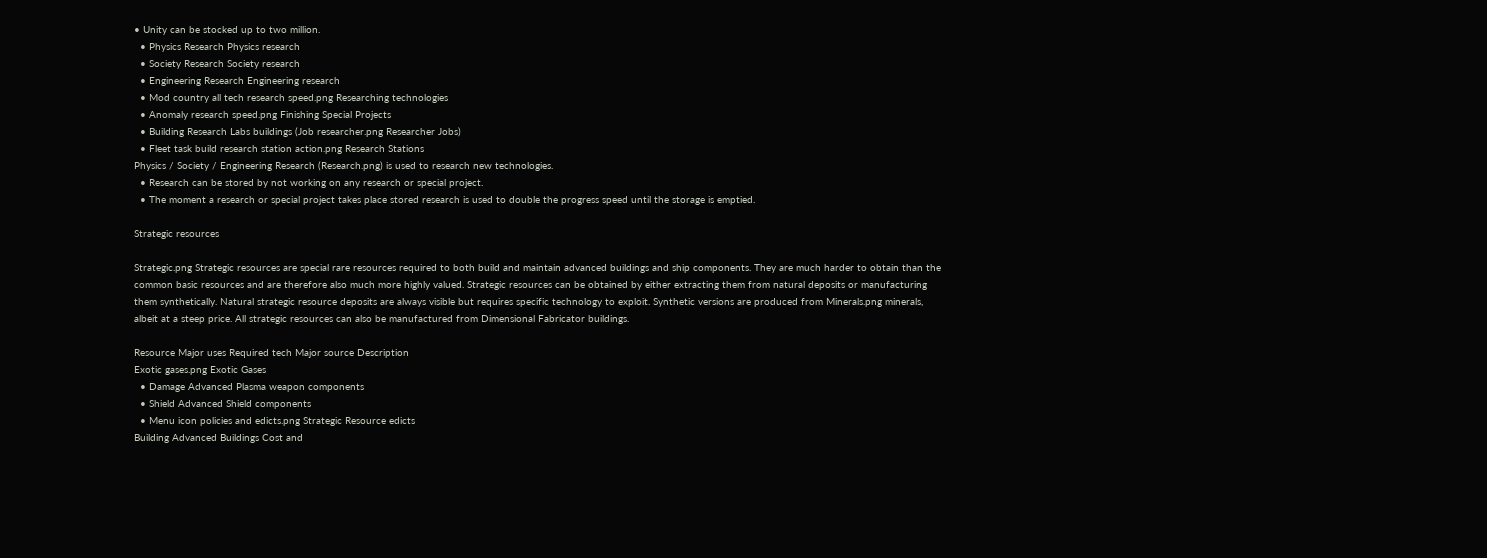• Unity can be stocked up to two million.
  • Physics Research Physics research
  • Society Research Society research
  • Engineering Research Engineering research
  • Mod country all tech research speed.png Researching technologies
  • Anomaly research speed.png Finishing Special Projects
  • Building Research Labs buildings (Job researcher.png Researcher Jobs)
  • Fleet task build research station action.png Research Stations
Physics / Society / Engineering Research (Research.png) is used to research new technologies.
  • Research can be stored by not working on any research or special project.
  • The moment a research or special project takes place stored research is used to double the progress speed until the storage is emptied.

Strategic resources

Strategic.png Strategic resources are special rare resources required to both build and maintain advanced buildings and ship components. They are much harder to obtain than the common basic resources and are therefore also much more highly valued. Strategic resources can be obtained by either extracting them from natural deposits or manufacturing them synthetically. Natural strategic resource deposits are always visible but requires specific technology to exploit. Synthetic versions are produced from Minerals.png minerals, albeit at a steep price. All strategic resources can also be manufactured from Dimensional Fabricator buildings.

Resource Major uses Required tech Major source Description
Exotic gases.png Exotic Gases
  • Damage Advanced Plasma weapon components
  • Shield Advanced Shield components
  • Menu icon policies and edicts.png Strategic Resource edicts
Building Advanced Buildings Cost and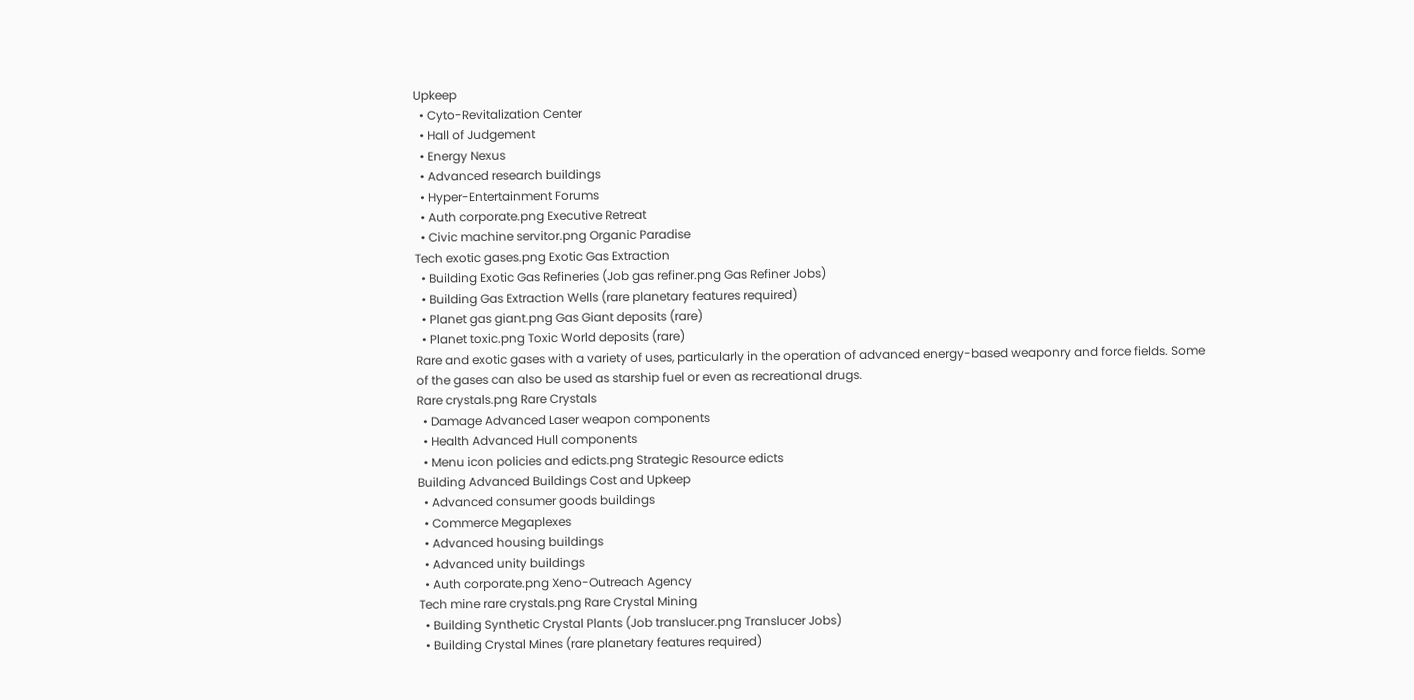Upkeep
  • Cyto-Revitalization Center
  • Hall of Judgement
  • Energy Nexus
  • Advanced research buildings
  • Hyper-Entertainment Forums
  • Auth corporate.png Executive Retreat
  • Civic machine servitor.png Organic Paradise
Tech exotic gases.png Exotic Gas Extraction
  • Building Exotic Gas Refineries (Job gas refiner.png Gas Refiner Jobs)
  • Building Gas Extraction Wells (rare planetary features required)
  • Planet gas giant.png Gas Giant deposits (rare)
  • Planet toxic.png Toxic World deposits (rare)
Rare and exotic gases with a variety of uses, particularly in the operation of advanced energy-based weaponry and force fields. Some of the gases can also be used as starship fuel or even as recreational drugs.
Rare crystals.png Rare Crystals
  • Damage Advanced Laser weapon components
  • Health Advanced Hull components
  • Menu icon policies and edicts.png Strategic Resource edicts
Building Advanced Buildings Cost and Upkeep
  • Advanced consumer goods buildings
  • Commerce Megaplexes
  • Advanced housing buildings
  • Advanced unity buildings
  • Auth corporate.png Xeno-Outreach Agency
Tech mine rare crystals.png Rare Crystal Mining
  • Building Synthetic Crystal Plants (Job translucer.png Translucer Jobs)
  • Building Crystal Mines (rare planetary features required)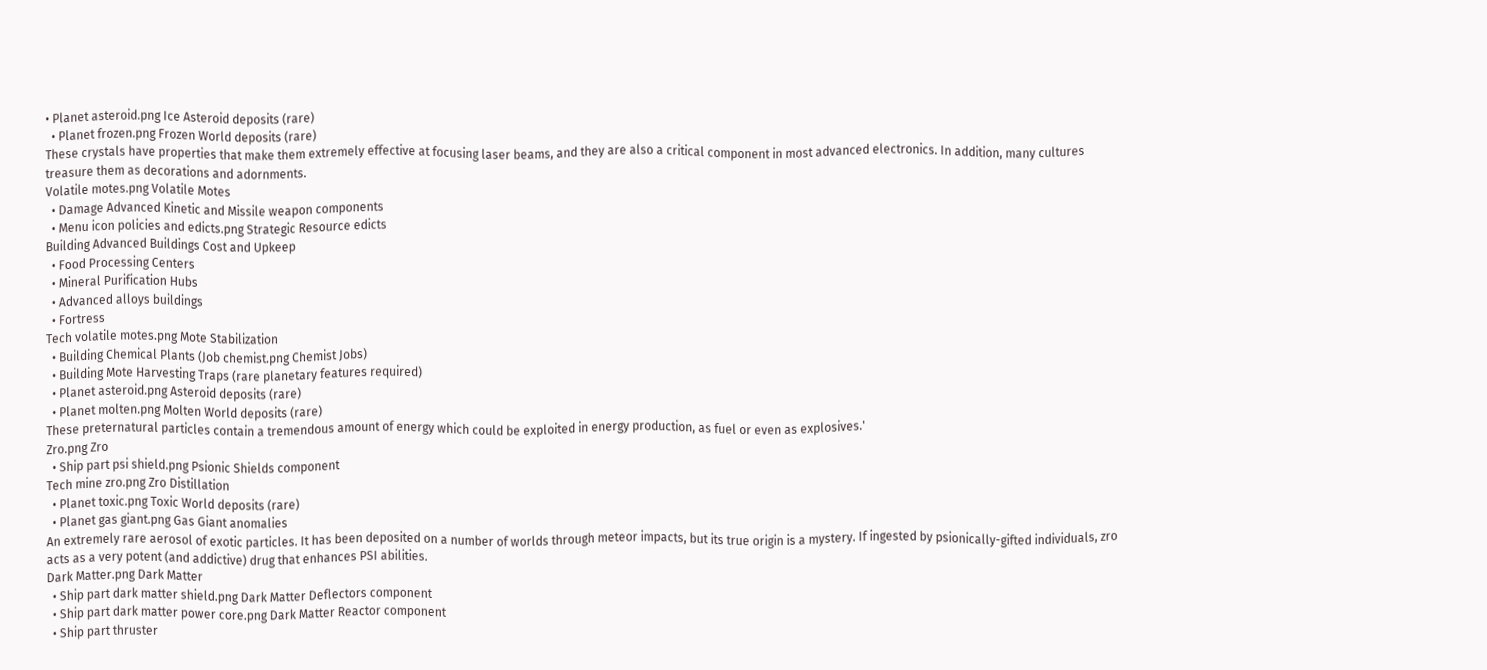• Planet asteroid.png Ice Asteroid deposits (rare)
  • Planet frozen.png Frozen World deposits (rare)
These crystals have properties that make them extremely effective at focusing laser beams, and they are also a critical component in most advanced electronics. In addition, many cultures treasure them as decorations and adornments.
Volatile motes.png Volatile Motes
  • Damage Advanced Kinetic and Missile weapon components
  • Menu icon policies and edicts.png Strategic Resource edicts
Building Advanced Buildings Cost and Upkeep
  • Food Processing Centers
  • Mineral Purification Hubs
  • Advanced alloys buildings
  • Fortress
Tech volatile motes.png Mote Stabilization
  • Building Chemical Plants (Job chemist.png Chemist Jobs)
  • Building Mote Harvesting Traps (rare planetary features required)
  • Planet asteroid.png Asteroid deposits (rare)
  • Planet molten.png Molten World deposits (rare)
These preternatural particles contain a tremendous amount of energy which could be exploited in energy production, as fuel or even as explosives.'
Zro.png Zro
  • Ship part psi shield.png Psionic Shields component
Tech mine zro.png Zro Distillation
  • Planet toxic.png Toxic World deposits (rare)
  • Planet gas giant.png Gas Giant anomalies
An extremely rare aerosol of exotic particles. It has been deposited on a number of worlds through meteor impacts, but its true origin is a mystery. If ingested by psionically-gifted individuals, zro acts as a very potent (and addictive) drug that enhances PSI abilities.
Dark Matter.png Dark Matter
  • Ship part dark matter shield.png Dark Matter Deflectors component
  • Ship part dark matter power core.png Dark Matter Reactor component
  • Ship part thruster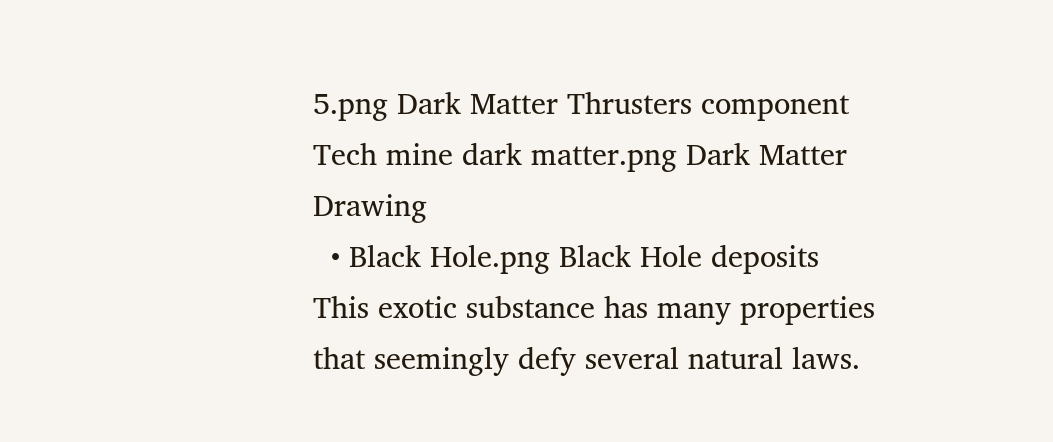5.png Dark Matter Thrusters component
Tech mine dark matter.png Dark Matter Drawing
  • Black Hole.png Black Hole deposits
This exotic substance has many properties that seemingly defy several natural laws.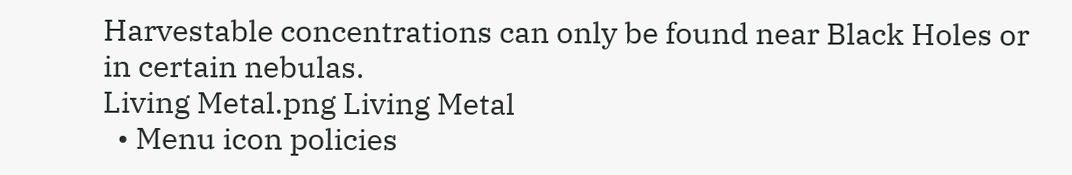Harvestable concentrations can only be found near Black Holes or in certain nebulas.
Living Metal.png Living Metal
  • Menu icon policies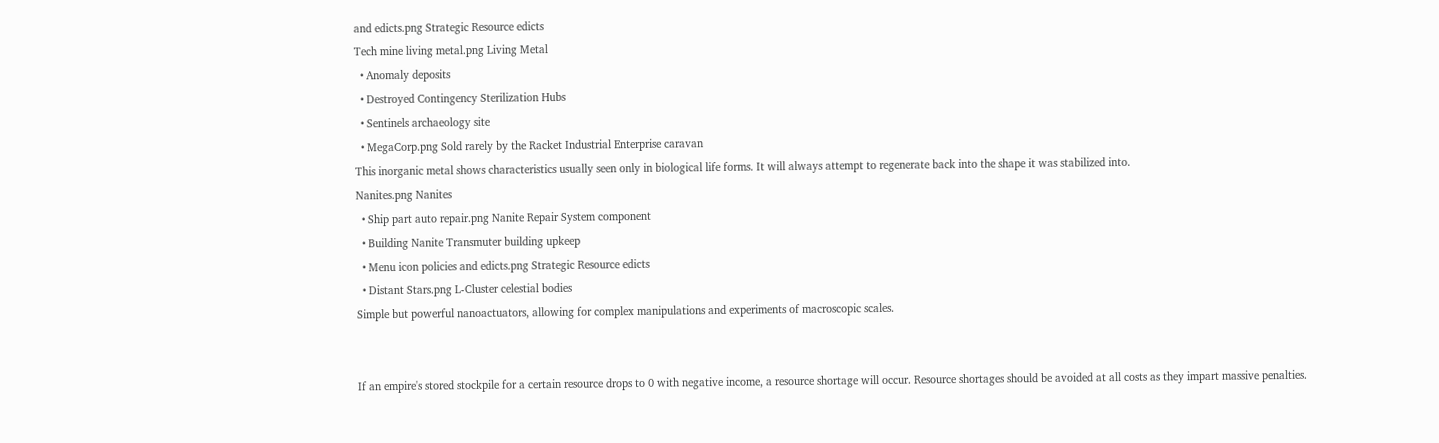and edicts.png Strategic Resource edicts
Tech mine living metal.png Living Metal
  • Anomaly deposits
  • Destroyed Contingency Sterilization Hubs
  • Sentinels archaeology site
  • MegaCorp.png Sold rarely by the Racket Industrial Enterprise caravan
This inorganic metal shows characteristics usually seen only in biological life forms. It will always attempt to regenerate back into the shape it was stabilized into.
Nanites.png Nanites
  • Ship part auto repair.png Nanite Repair System component
  • Building Nanite Transmuter building upkeep
  • Menu icon policies and edicts.png Strategic Resource edicts
  • Distant Stars.png L-Cluster celestial bodies
Simple but powerful nanoactuators, allowing for complex manipulations and experiments of macroscopic scales.


If an empire's stored stockpile for a certain resource drops to 0 with negative income, a resource shortage will occur. Resource shortages should be avoided at all costs as they impart massive penalties.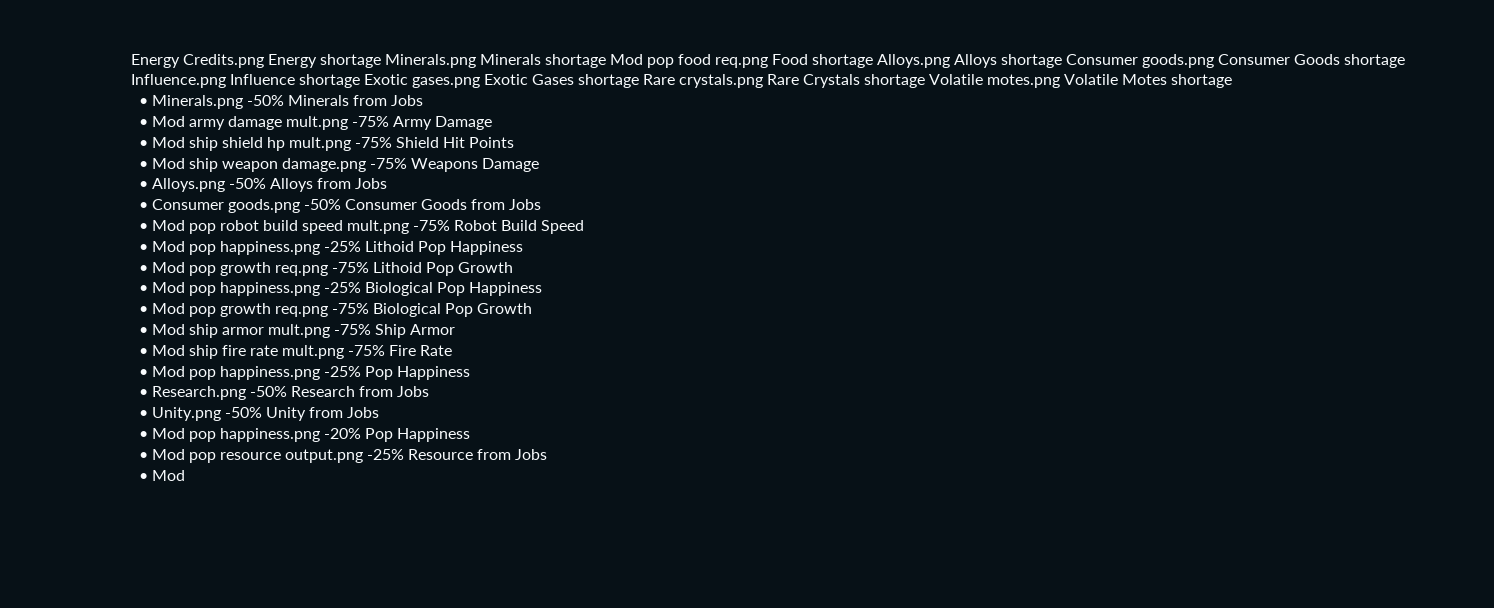Energy Credits.png Energy shortage Minerals.png Minerals shortage Mod pop food req.png Food shortage Alloys.png Alloys shortage Consumer goods.png Consumer Goods shortage Influence.png Influence shortage Exotic gases.png Exotic Gases shortage Rare crystals.png Rare Crystals shortage Volatile motes.png Volatile Motes shortage
  • Minerals.png -50% Minerals from Jobs
  • Mod army damage mult.png -75% Army Damage
  • Mod ship shield hp mult.png -75% Shield Hit Points
  • Mod ship weapon damage.png -75% Weapons Damage
  • Alloys.png -50% Alloys from Jobs
  • Consumer goods.png -50% Consumer Goods from Jobs
  • Mod pop robot build speed mult.png -75% Robot Build Speed
  • Mod pop happiness.png -25% Lithoid Pop Happiness
  • Mod pop growth req.png -75% Lithoid Pop Growth
  • Mod pop happiness.png -25% Biological Pop Happiness
  • Mod pop growth req.png -75% Biological Pop Growth
  • Mod ship armor mult.png -75% Ship Armor
  • Mod ship fire rate mult.png -75% Fire Rate
  • Mod pop happiness.png -25% Pop Happiness
  • Research.png -50% Research from Jobs
  • Unity.png -50% Unity from Jobs
  • Mod pop happiness.png -20% Pop Happiness
  • Mod pop resource output.png -25% Resource from Jobs
  • Mod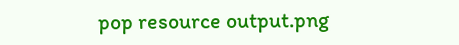pop resource output.png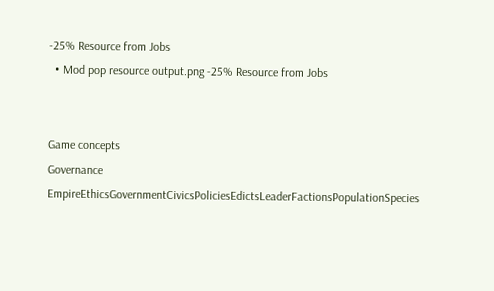-25% Resource from Jobs
  • Mod pop resource output.png -25% Resource from Jobs


Game concepts
Governance EmpireEthicsGovernmentCivicsPoliciesEdictsLeaderFactionsPopulationSpecies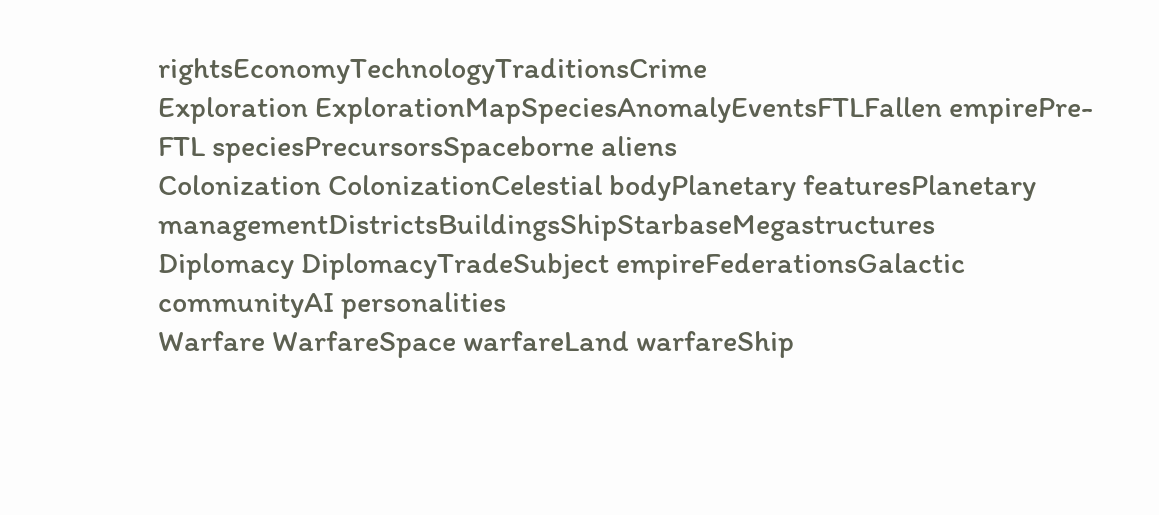rightsEconomyTechnologyTraditionsCrime
Exploration ExplorationMapSpeciesAnomalyEventsFTLFallen empirePre-FTL speciesPrecursorsSpaceborne aliens
Colonization ColonizationCelestial bodyPlanetary featuresPlanetary managementDistrictsBuildingsShipStarbaseMegastructures
Diplomacy DiplomacyTradeSubject empireFederationsGalactic communityAI personalities
Warfare WarfareSpace warfareLand warfareShip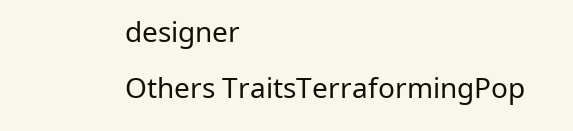designer
Others TraitsTerraformingPop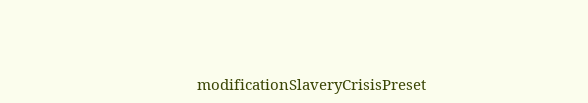modificationSlaveryCrisisPreset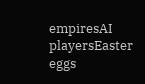empiresAI playersEaster eggs